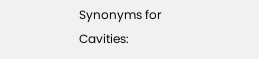Synonyms for Cavities: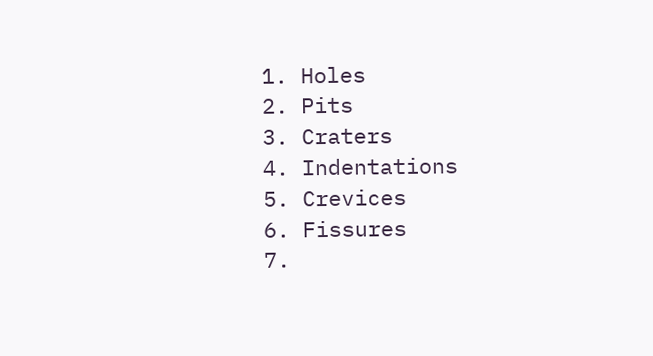1. Holes
2. Pits
3. Craters
4. Indentations
5. Crevices
6. Fissures
7.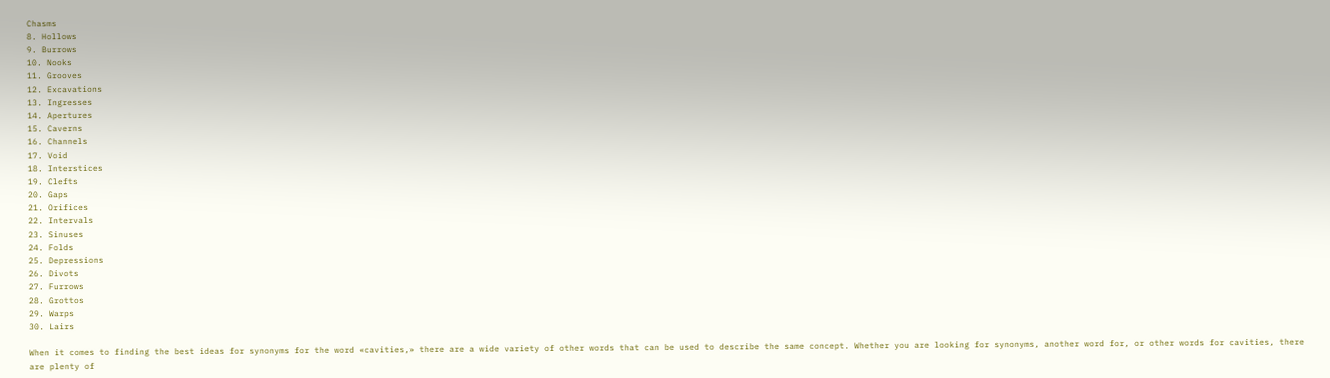Chasms
8. Hollows
9. Burrows
10. Nooks
11. Grooves
12. Excavations
13. Ingresses
14. Apertures
15. Caverns
16. Channels
17. Void
18. Interstices
19. Clefts
20. Gaps
21. Orifices
22. Intervals
23. Sinuses
24. Folds
25. Depressions
26. Divots
27. Furrows
28. Grottos
29. Warps
30. Lairs

When it comes to finding the best ideas for synonyms for the word «cavities,» there are a wide variety of other words that can be used to describe the same concept. Whether you are looking for synonyms, another word for, or other words for cavities, there are plenty of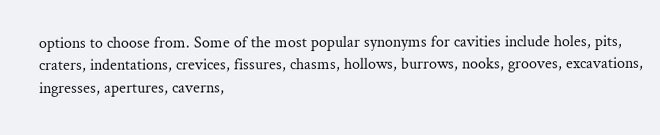options to choose from. Some of the most popular synonyms for cavities include holes, pits, craters, indentations, crevices, fissures, chasms, hollows, burrows, nooks, grooves, excavations, ingresses, apertures, caverns,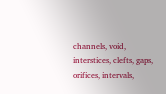channels, void, interstices, clefts, gaps, orifices, intervals,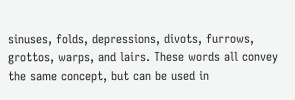sinuses, folds, depressions, divots, furrows, grottos, warps, and lairs. These words all convey the same concept, but can be used in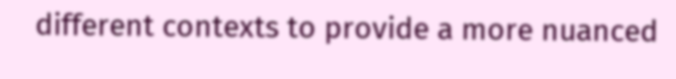different contexts to provide a more nuanced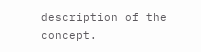description of the concept.